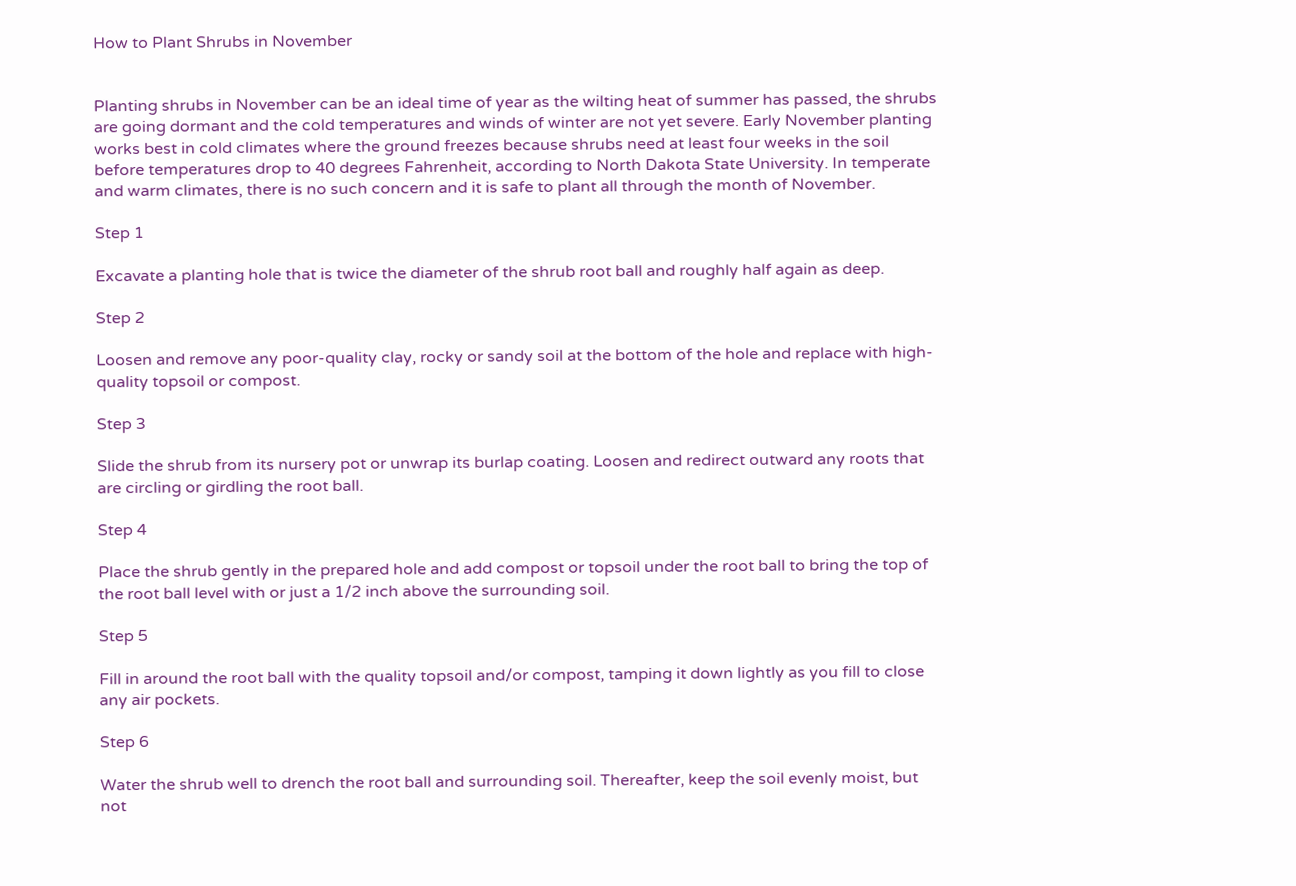How to Plant Shrubs in November


Planting shrubs in November can be an ideal time of year as the wilting heat of summer has passed, the shrubs are going dormant and the cold temperatures and winds of winter are not yet severe. Early November planting works best in cold climates where the ground freezes because shrubs need at least four weeks in the soil before temperatures drop to 40 degrees Fahrenheit, according to North Dakota State University. In temperate and warm climates, there is no such concern and it is safe to plant all through the month of November.

Step 1

Excavate a planting hole that is twice the diameter of the shrub root ball and roughly half again as deep.

Step 2

Loosen and remove any poor-quality clay, rocky or sandy soil at the bottom of the hole and replace with high-quality topsoil or compost.

Step 3

Slide the shrub from its nursery pot or unwrap its burlap coating. Loosen and redirect outward any roots that are circling or girdling the root ball.

Step 4

Place the shrub gently in the prepared hole and add compost or topsoil under the root ball to bring the top of the root ball level with or just a 1/2 inch above the surrounding soil.

Step 5

Fill in around the root ball with the quality topsoil and/or compost, tamping it down lightly as you fill to close any air pockets.

Step 6

Water the shrub well to drench the root ball and surrounding soil. Thereafter, keep the soil evenly moist, but not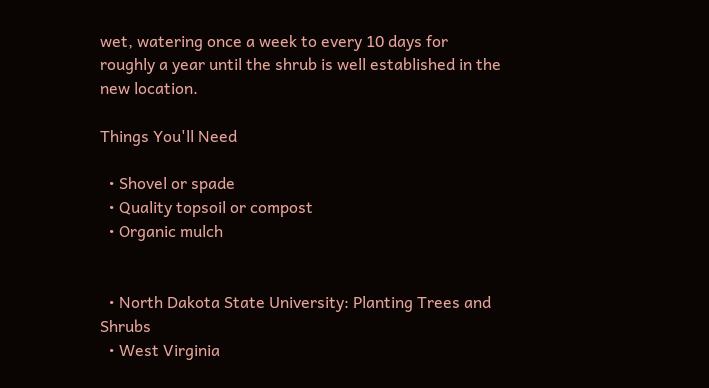wet, watering once a week to every 10 days for roughly a year until the shrub is well established in the new location.

Things You'll Need

  • Shovel or spade
  • Quality topsoil or compost
  • Organic mulch


  • North Dakota State University: Planting Trees and Shrubs
  • West Virginia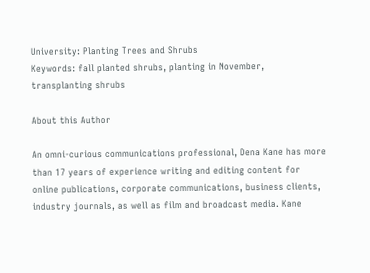University: Planting Trees and Shrubs
Keywords: fall planted shrubs, planting in November, transplanting shrubs

About this Author

An omni-curious communications professional, Dena Kane has more than 17 years of experience writing and editing content for online publications, corporate communications, business clients, industry journals, as well as film and broadcast media. Kane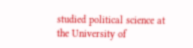studied political science at the University of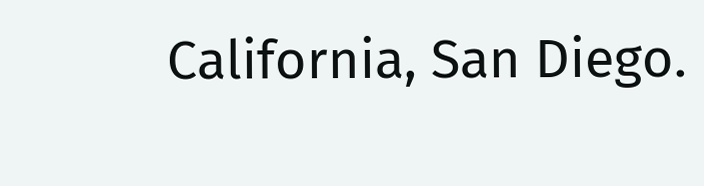California, San Diego.